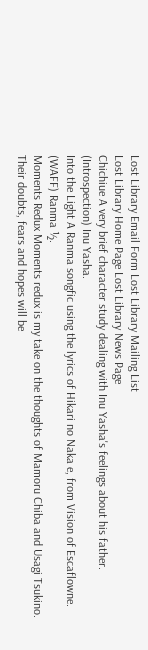Lost Library Email Form Lost Library Mailing List
Lost Library Home Page Lost Library News Page
Chichiue A very brief character study dealing with Inu Yasha's feelings about his father. (Introspection) Inu Yasha.
Into the Light A Ranma songfic using the lyrics of Hikari no Naka e, from Vision of Escaflowne. (WAFF) Ranma ½.
Moments Redux Moments redux is my take on the thoughts of Mamoru Chiba and Usagi Tsukino. Their doubts, fears and hopes will be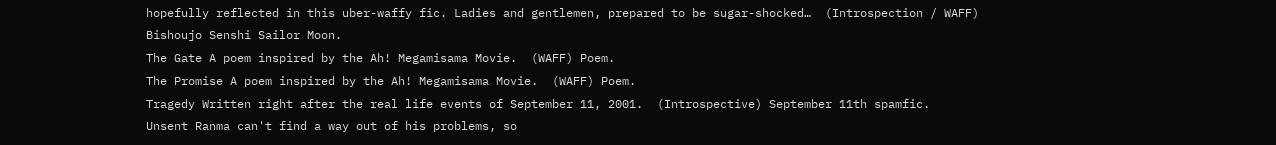hopefully reflected in this uber-waffy fic. Ladies and gentlemen, prepared to be sugar-shocked…  (Introspection / WAFF) Bishoujo Senshi Sailor Moon.
The Gate A poem inspired by the Ah! Megamisama Movie.  (WAFF) Poem.
The Promise A poem inspired by the Ah! Megamisama Movie.  (WAFF) Poem.
Tragedy Written right after the real life events of September 11, 2001.  (Introspective) September 11th spamfic.
Unsent Ranma can't find a way out of his problems, so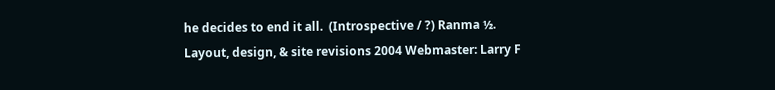he decides to end it all.  (Introspective / ?) Ranma ½.
Layout, design, & site revisions 2004 Webmaster: Larry F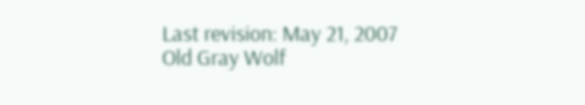Last revision: May 21, 2007
Old Gray Wolf